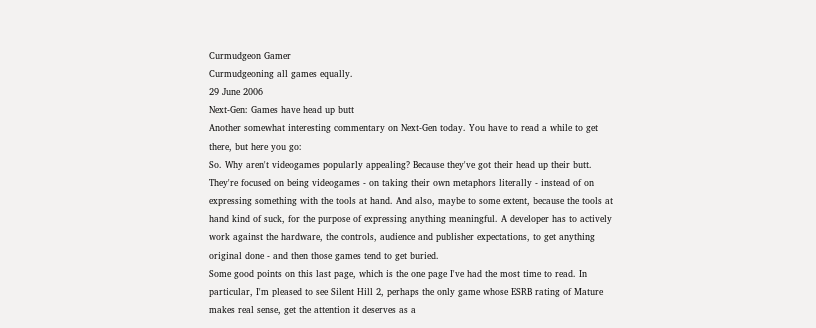Curmudgeon Gamer
Curmudgeoning all games equally.
29 June 2006
Next-Gen: Games have head up butt
Another somewhat interesting commentary on Next-Gen today. You have to read a while to get there, but here you go:
So. Why aren't videogames popularly appealing? Because they've got their head up their butt. They're focused on being videogames - on taking their own metaphors literally - instead of on expressing something with the tools at hand. And also, maybe to some extent, because the tools at hand kind of suck, for the purpose of expressing anything meaningful. A developer has to actively work against the hardware, the controls, audience and publisher expectations, to get anything original done - and then those games tend to get buried.
Some good points on this last page, which is the one page I've had the most time to read. In particular, I'm pleased to see Silent Hill 2, perhaps the only game whose ESRB rating of Mature makes real sense, get the attention it deserves as a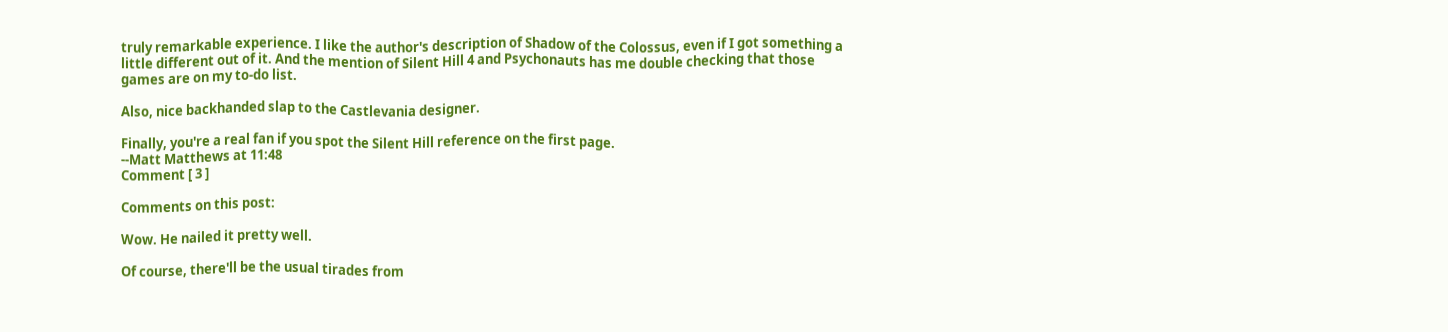truly remarkable experience. I like the author's description of Shadow of the Colossus, even if I got something a little different out of it. And the mention of Silent Hill 4 and Psychonauts has me double checking that those games are on my to-do list.

Also, nice backhanded slap to the Castlevania designer.

Finally, you're a real fan if you spot the Silent Hill reference on the first page.
--Matt Matthews at 11:48
Comment [ 3 ]

Comments on this post:

Wow. He nailed it pretty well.

Of course, there'll be the usual tirades from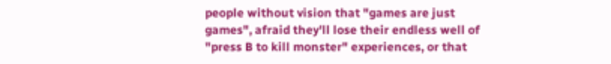people without vision that "games are just games", afraid they'll lose their endless well of "press B to kill monster" experiences, or that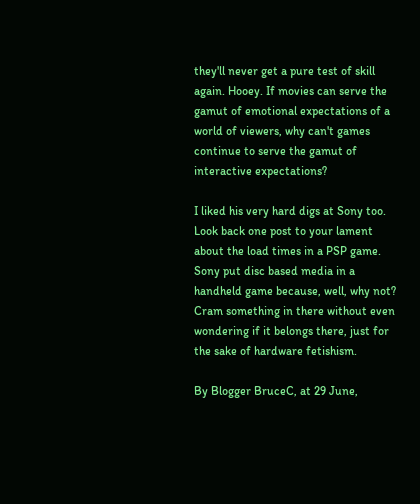they'll never get a pure test of skill again. Hooey. If movies can serve the gamut of emotional expectations of a world of viewers, why can't games continue to serve the gamut of interactive expectations?

I liked his very hard digs at Sony too. Look back one post to your lament about the load times in a PSP game. Sony put disc based media in a handheld game because, well, why not? Cram something in there without even wondering if it belongs there, just for the sake of hardware fetishism.

By Blogger BruceC, at 29 June,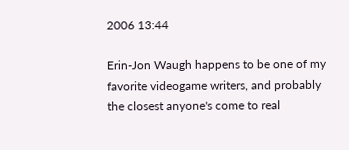2006 13:44

Erin-Jon Waugh happens to be one of my favorite videogame writers, and probably the closest anyone's come to real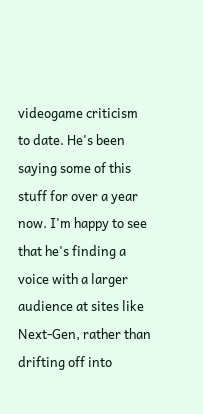videogame criticism to date. He's been saying some of this stuff for over a year now. I'm happy to see that he's finding a voice with a larger audience at sites like Next-Gen, rather than drifting off into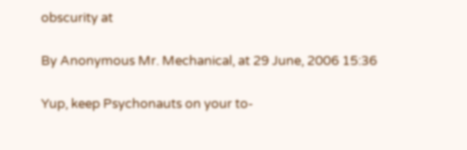obscurity at

By Anonymous Mr. Mechanical, at 29 June, 2006 15:36

Yup, keep Psychonauts on your to-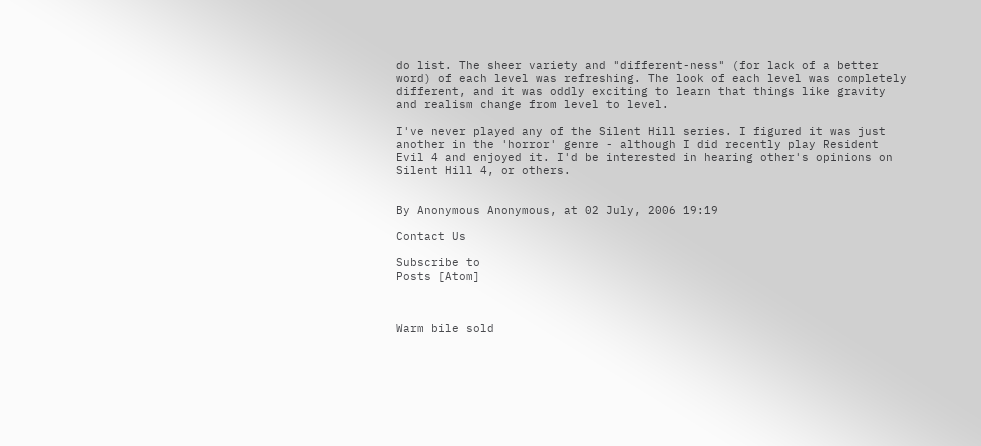do list. The sheer variety and "different-ness" (for lack of a better word) of each level was refreshing. The look of each level was completely different, and it was oddly exciting to learn that things like gravity and realism change from level to level.

I've never played any of the Silent Hill series. I figured it was just another in the 'horror' genre - although I did recently play Resident Evil 4 and enjoyed it. I'd be interested in hearing other's opinions on Silent Hill 4, or others.


By Anonymous Anonymous, at 02 July, 2006 19:19

Contact Us

Subscribe to
Posts [Atom]



Warm bile sold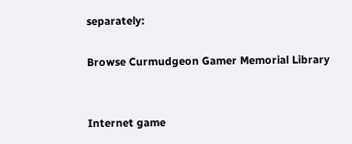separately:

Browse Curmudgeon Gamer Memorial Library


Internet game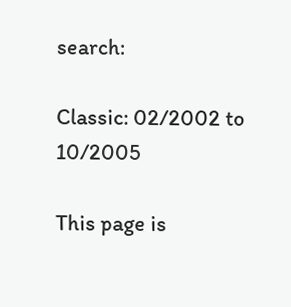search:

Classic: 02/2002 to 10/2005

This page is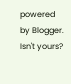powered by Blogger. Isn't yours?